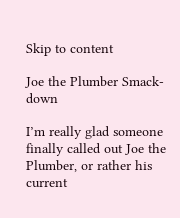Skip to content

Joe the Plumber Smack-down

I’m really glad someone finally called out Joe the Plumber, or rather his current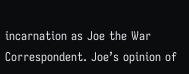incarnation as Joe the War Correspondent. Joe’s opinion of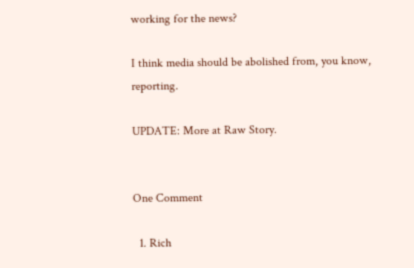working for the news?

I think media should be abolished from, you know, reporting.

UPDATE: More at Raw Story.


One Comment

  1. Rich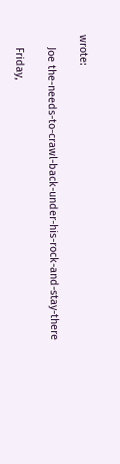wrote:

    Joe the-needs-to-crawl-back-under-his-rock-and-stay-there

    Friday,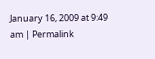January 16, 2009 at 9:49 am | Permalink